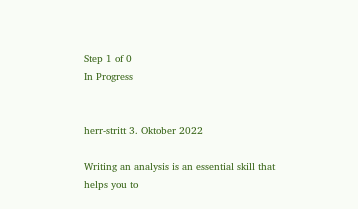Step 1 of 0
In Progress


herr-stritt 3. Oktober 2022

Writing an analysis is an essential skill that helps you to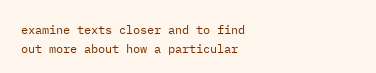examine texts closer and to find out more about how a particular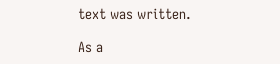text was written.

As a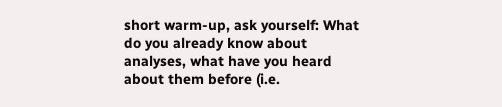short warm-up, ask yourself: What do you already know about analyses, what have you heard about them before (i.e.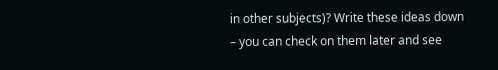in other subjects)? Write these ideas down – you can check on them later and see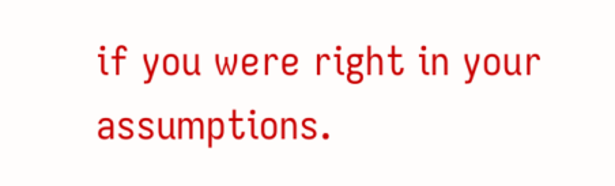if you were right in your assumptions.